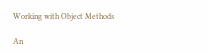Working with Object Methods

An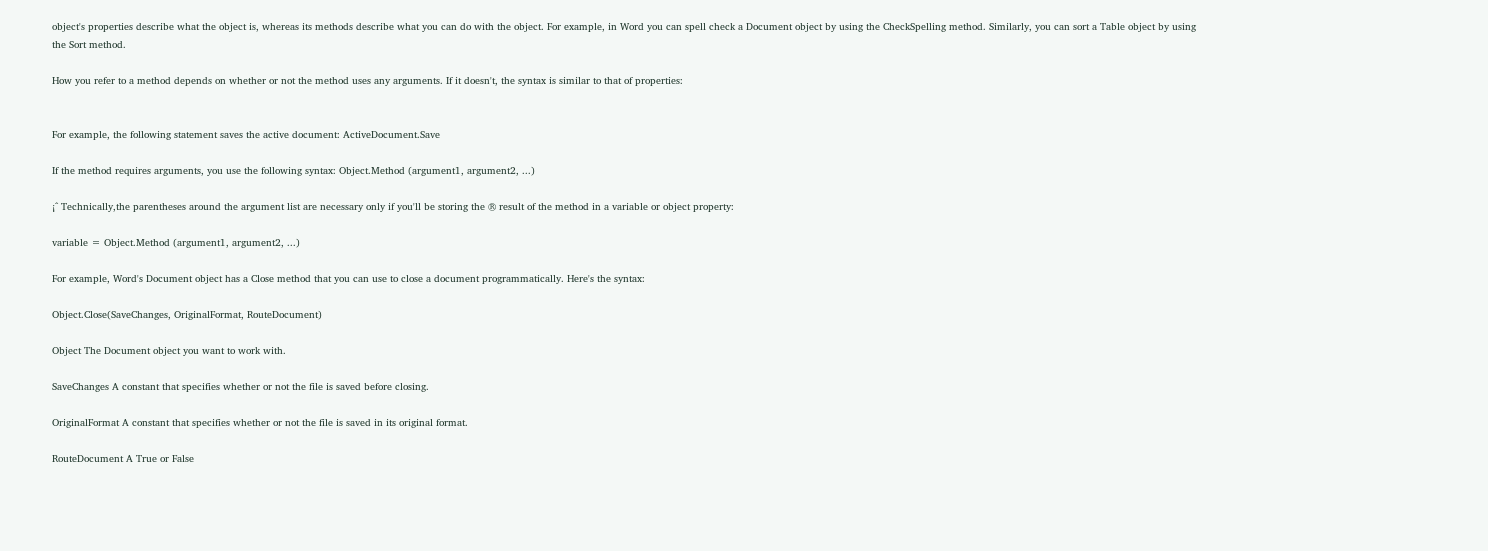object's properties describe what the object is, whereas its methods describe what you can do with the object. For example, in Word you can spell check a Document object by using the CheckSpelling method. Similarly, you can sort a Table object by using the Sort method.

How you refer to a method depends on whether or not the method uses any arguments. If it doesn't, the syntax is similar to that of properties:


For example, the following statement saves the active document: ActiveDocument.Save

If the method requires arguments, you use the following syntax: Object.Method (argument1, argument2, ...)

¡^ Technically,the parentheses around the argument list are necessary only if you'll be storing the ® result of the method in a variable or object property:

variable = Object.Method (argument1, argument2, ...)

For example, Word's Document object has a Close method that you can use to close a document programmatically. Here's the syntax:

Object.Close(SaveChanges, OriginalFormat, RouteDocument)

Object The Document object you want to work with.

SaveChanges A constant that specifies whether or not the file is saved before closing.

OriginalFormat A constant that specifies whether or not the file is saved in its original format.

RouteDocument A True or False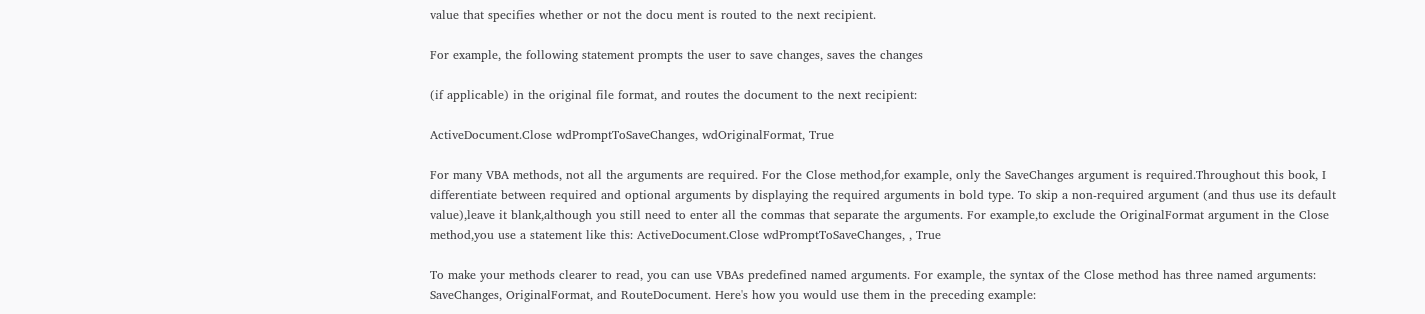value that specifies whether or not the docu ment is routed to the next recipient.

For example, the following statement prompts the user to save changes, saves the changes

(if applicable) in the original file format, and routes the document to the next recipient:

ActiveDocument.Close wdPromptToSaveChanges, wdOriginalFormat, True

For many VBA methods, not all the arguments are required. For the Close method,for example, only the SaveChanges argument is required.Throughout this book, I differentiate between required and optional arguments by displaying the required arguments in bold type. To skip a non-required argument (and thus use its default value),leave it blank,although you still need to enter all the commas that separate the arguments. For example,to exclude the OriginalFormat argument in the Close method,you use a statement like this: ActiveDocument.Close wdPromptToSaveChanges, , True

To make your methods clearer to read, you can use VBAs predefined named arguments. For example, the syntax of the Close method has three named arguments: SaveChanges, OriginalFormat, and RouteDocument. Here's how you would use them in the preceding example: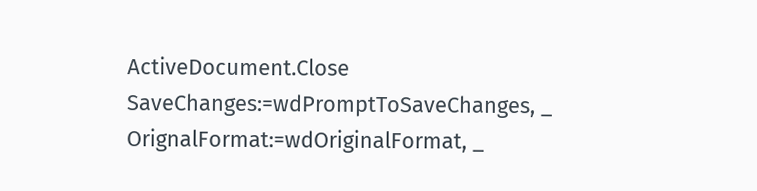ActiveDocument.Close SaveChanges:=wdPromptToSaveChanges, _ OrignalFormat:=wdOriginalFormat, _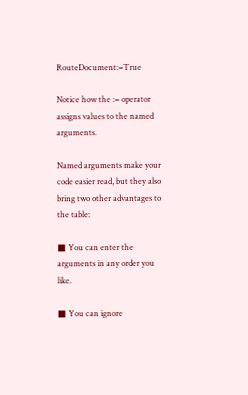RouteDocument:=True

Notice how the := operator assigns values to the named arguments.

Named arguments make your code easier read, but they also bring two other advantages to the table:

■ You can enter the arguments in any order you like.

■ You can ignore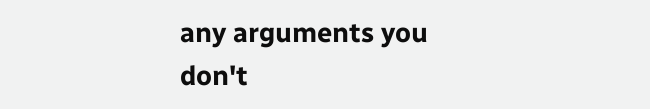any arguments you don't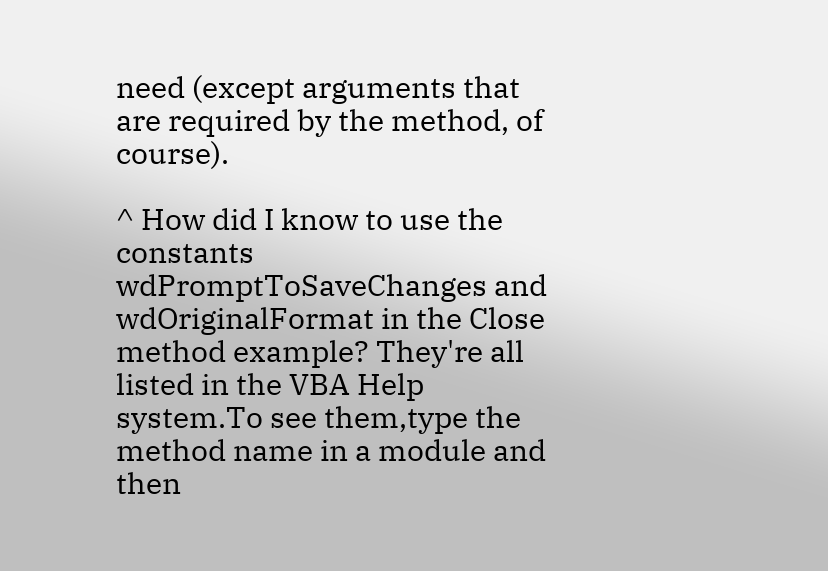need (except arguments that are required by the method, of course).

^ How did I know to use the constants wdPromptToSaveChanges and wdOriginalFormat in the Close method example? They're all listed in the VBA Help system.To see them,type the method name in a module and then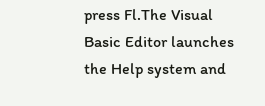press Fl.The Visual Basic Editor launches the Help system and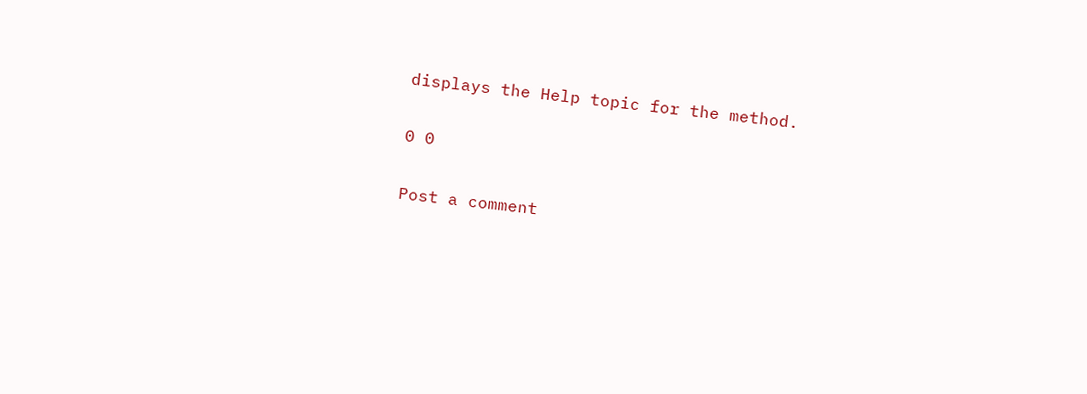displays the Help topic for the method.

0 0

Post a comment